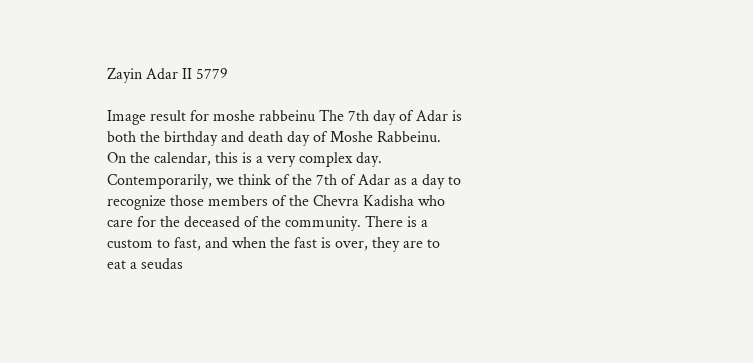Zayin Adar II 5779

Image result for moshe rabbeinu The 7th day of Adar is both the birthday and death day of Moshe Rabbeinu. On the calendar, this is a very complex day. Contemporarily, we think of the 7th of Adar as a day to recognize those members of the Chevra Kadisha who care for the deceased of the community. There is a custom to fast, and when the fast is over, they are to eat a seudas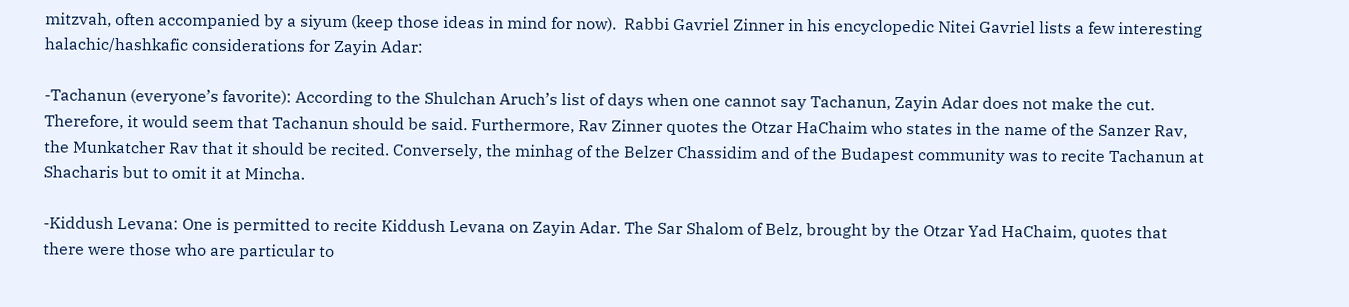mitzvah, often accompanied by a siyum (keep those ideas in mind for now).  Rabbi Gavriel Zinner in his encyclopedic Nitei Gavriel lists a few interesting halachic/hashkafic considerations for Zayin Adar:

-Tachanun (everyone’s favorite): According to the Shulchan Aruch’s list of days when one cannot say Tachanun, Zayin Adar does not make the cut. Therefore, it would seem that Tachanun should be said. Furthermore, Rav Zinner quotes the Otzar HaChaim who states in the name of the Sanzer Rav, the Munkatcher Rav that it should be recited. Conversely, the minhag of the Belzer Chassidim and of the Budapest community was to recite Tachanun at Shacharis but to omit it at Mincha.

-Kiddush Levana: One is permitted to recite Kiddush Levana on Zayin Adar. The Sar Shalom of Belz, brought by the Otzar Yad HaChaim, quotes that there were those who are particular to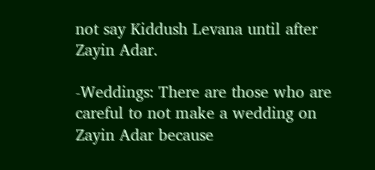not say Kiddush Levana until after Zayin Adar.

-Weddings: There are those who are careful to not make a wedding on Zayin Adar because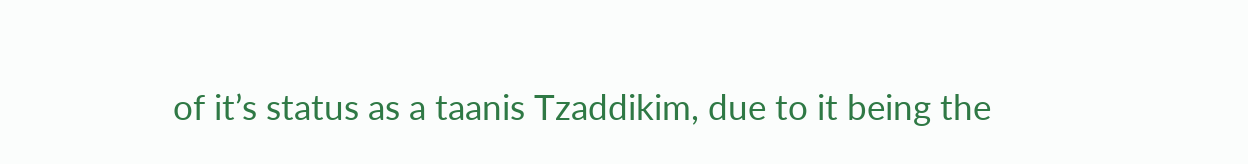of it’s status as a taanis Tzaddikim, due to it being the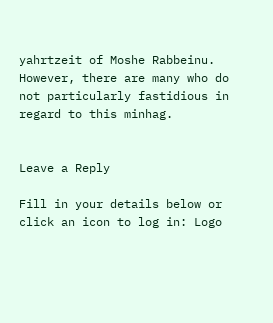yahrtzeit of Moshe Rabbeinu. However, there are many who do not particularly fastidious in regard to this minhag.


Leave a Reply

Fill in your details below or click an icon to log in: Logo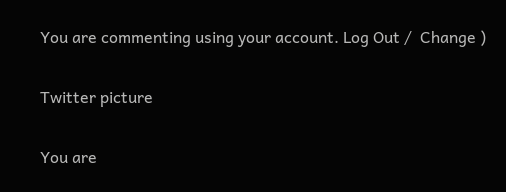You are commenting using your account. Log Out /  Change )

Twitter picture

You are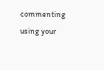commenting using your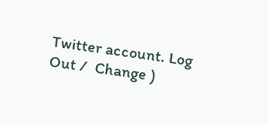Twitter account. Log Out /  Change )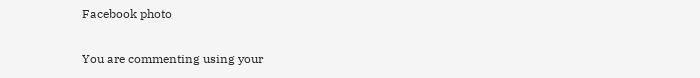Facebook photo

You are commenting using your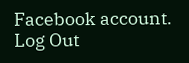Facebook account. Log Out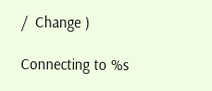/  Change )

Connecting to %s